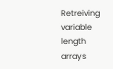Retreiving variable length arrays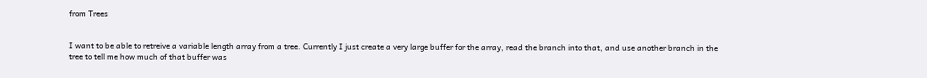from Trees


I want to be able to retreive a variable length array from a tree. Currently I just create a very large buffer for the array, read the branch into that, and use another branch in the tree to tell me how much of that buffer was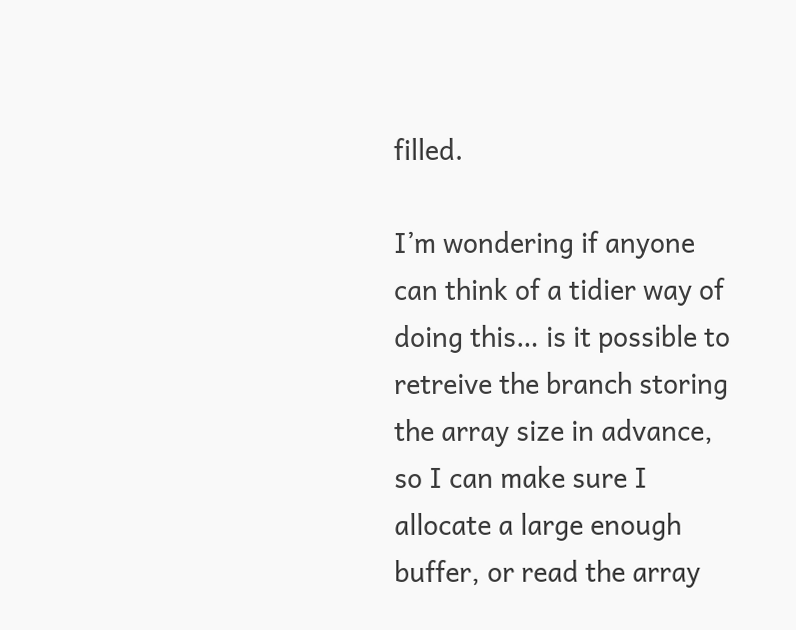filled.

I’m wondering if anyone can think of a tidier way of doing this… is it possible to retreive the branch storing the array size in advance, so I can make sure I allocate a large enough buffer, or read the array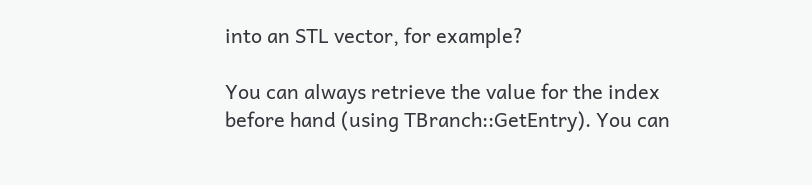into an STL vector, for example?

You can always retrieve the value for the index before hand (using TBranch::GetEntry). You can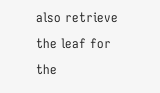also retrieve the leaf for the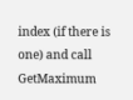index (if there is one) and call GetMaximum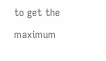to get the maximum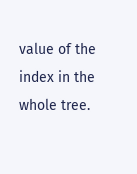value of the index in the whole tree.